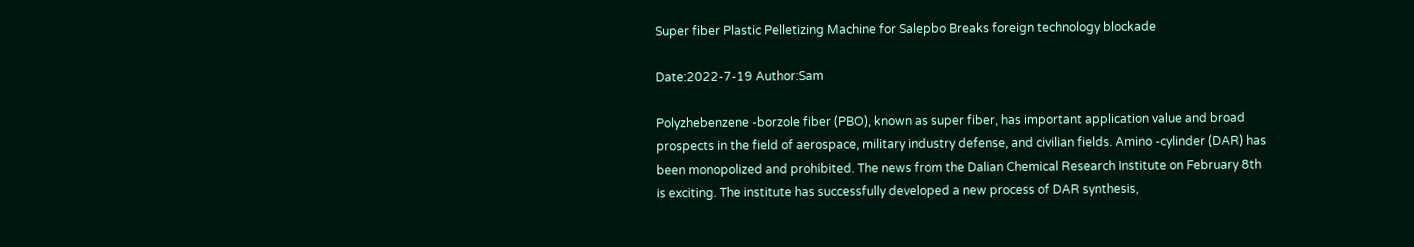Super fiber Plastic Pelletizing Machine for Salepbo Breaks foreign technology blockade

Date:2022-7-19 Author:Sam

Polyzhebenzene -borzole fiber (PBO), known as super fiber, has important application value and broad prospects in the field of aerospace, military industry defense, and civilian fields. Amino -cylinder (DAR) has been monopolized and prohibited. The news from the Dalian Chemical Research Institute on February 8th is exciting. The institute has successfully developed a new process of DAR synthesis,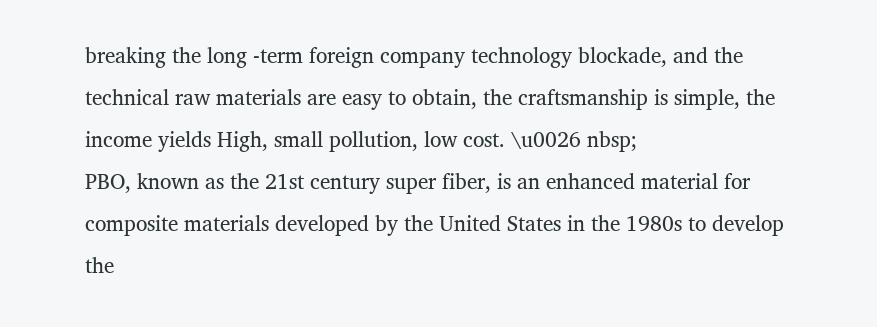breaking the long -term foreign company technology blockade, and the technical raw materials are easy to obtain, the craftsmanship is simple, the income yields High, small pollution, low cost. \u0026 nbsp;
PBO, known as the 21st century super fiber, is an enhanced material for composite materials developed by the United States in the 1980s to develop the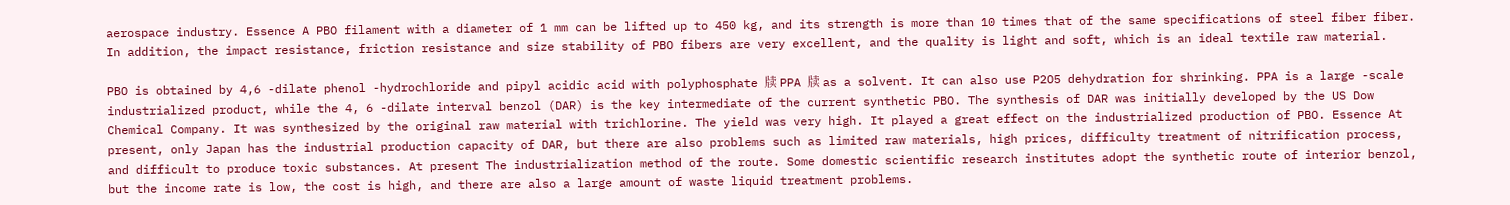aerospace industry. Essence A PBO filament with a diameter of 1 mm can be lifted up to 450 kg, and its strength is more than 10 times that of the same specifications of steel fiber fiber. In addition, the impact resistance, friction resistance and size stability of PBO fibers are very excellent, and the quality is light and soft, which is an ideal textile raw material.

PBO is obtained by 4,6 -dilate phenol -hydrochloride and pipyl acidic acid with polyphosphate 牍 PPA 牍 as a solvent. It can also use P2O5 dehydration for shrinking. PPA is a large -scale industrialized product, while the 4, 6 -dilate interval benzol (DAR) is the key intermediate of the current synthetic PBO. The synthesis of DAR was initially developed by the US Dow Chemical Company. It was synthesized by the original raw material with trichlorine. The yield was very high. It played a great effect on the industrialized production of PBO. Essence At present, only Japan has the industrial production capacity of DAR, but there are also problems such as limited raw materials, high prices, difficulty treatment of nitrification process, and difficult to produce toxic substances. At present The industrialization method of the route. Some domestic scientific research institutes adopt the synthetic route of interior benzol, but the income rate is low, the cost is high, and there are also a large amount of waste liquid treatment problems.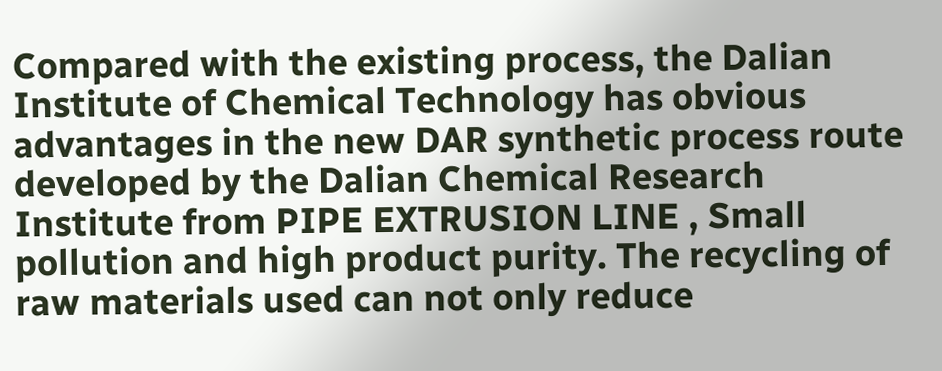Compared with the existing process, the Dalian Institute of Chemical Technology has obvious advantages in the new DAR synthetic process route developed by the Dalian Chemical Research Institute from PIPE EXTRUSION LINE , Small pollution and high product purity. The recycling of raw materials used can not only reduce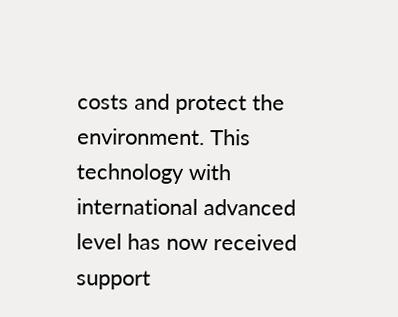costs and protect the environment. This technology with international advanced level has now received support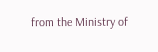from the Ministry of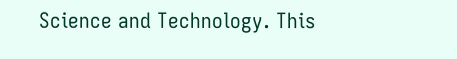Science and Technology. This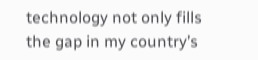technology not only fills the gap in my country’s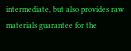intermediate, but also provides raw materials guarantee for the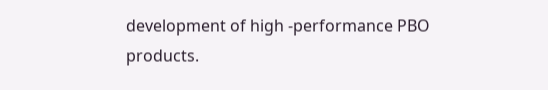development of high -performance PBO products.